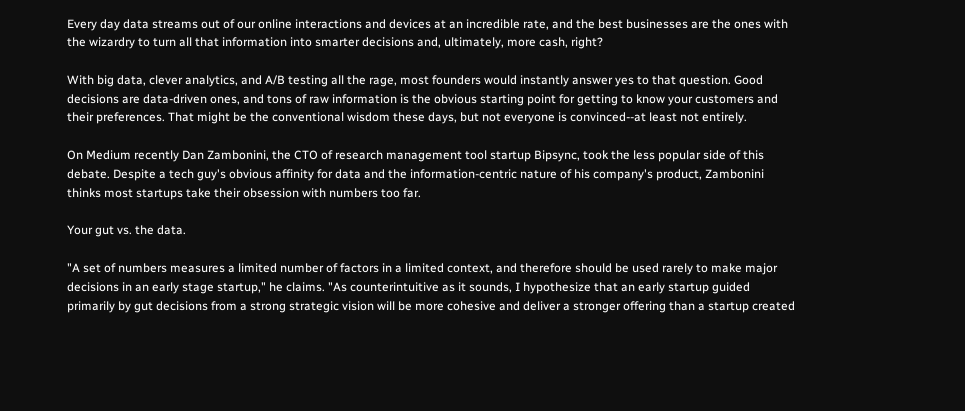Every day data streams out of our online interactions and devices at an incredible rate, and the best businesses are the ones with the wizardry to turn all that information into smarter decisions and, ultimately, more cash, right?

With big data, clever analytics, and A/B testing all the rage, most founders would instantly answer yes to that question. Good decisions are data-driven ones, and tons of raw information is the obvious starting point for getting to know your customers and their preferences. That might be the conventional wisdom these days, but not everyone is convinced--at least not entirely.

On Medium recently Dan Zambonini, the CTO of research management tool startup Bipsync, took the less popular side of this debate. Despite a tech guy's obvious affinity for data and the information-centric nature of his company's product, Zambonini thinks most startups take their obsession with numbers too far.

Your gut vs. the data.

"A set of numbers measures a limited number of factors in a limited context, and therefore should be used rarely to make major decisions in an early stage startup," he claims. "As counterintuitive as it sounds, I hypothesize that an early startup guided primarily by gut decisions from a strong strategic vision will be more cohesive and deliver a stronger offering than a startup created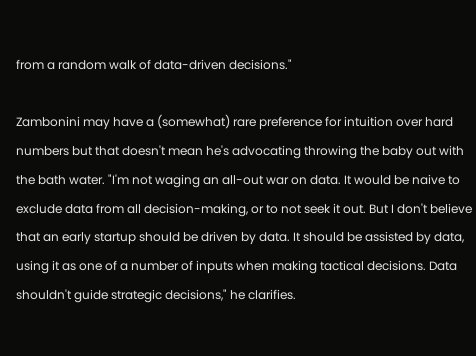from a random walk of data-driven decisions."

Zambonini may have a (somewhat) rare preference for intuition over hard numbers but that doesn't mean he's advocating throwing the baby out with the bath water. "I'm not waging an all-out war on data. It would be naive to exclude data from all decision-making, or to not seek it out. But I don't believe that an early startup should be driven by data. It should be assisted by data, using it as one of a number of inputs when making tactical decisions. Data shouldn't guide strategic decisions," he clarifies.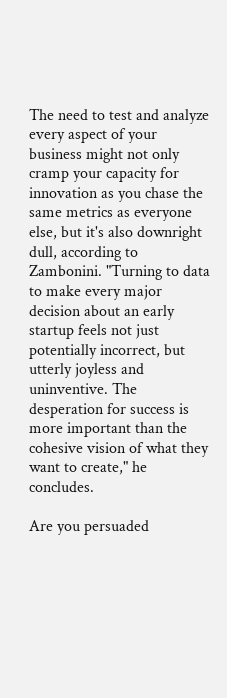The need to test and analyze every aspect of your business might not only cramp your capacity for innovation as you chase the same metrics as everyone else, but it's also downright dull, according to Zambonini. "Turning to data to make every major decision about an early startup feels not just potentially incorrect, but utterly joyless and uninventive. The desperation for success is more important than the cohesive vision of what they want to create," he concludes.

Are you persuaded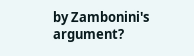by Zambonini's argument?